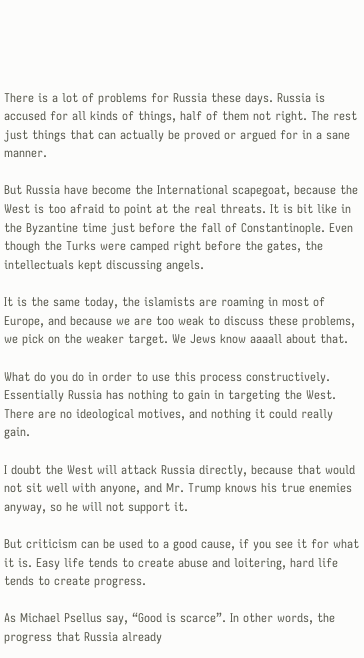There is a lot of problems for Russia these days. Russia is accused for all kinds of things, half of them not right. The rest just things that can actually be proved or argued for in a sane manner.

But Russia have become the International scapegoat, because the West is too afraid to point at the real threats. It is bit like in the Byzantine time just before the fall of Constantinople. Even though the Turks were camped right before the gates, the intellectuals kept discussing angels.

It is the same today, the islamists are roaming in most of Europe, and because we are too weak to discuss these problems, we pick on the weaker target. We Jews know aaaall about that.

What do you do in order to use this process constructively. Essentially Russia has nothing to gain in targeting the West. There are no ideological motives, and nothing it could really gain.

I doubt the West will attack Russia directly, because that would not sit well with anyone, and Mr. Trump knows his true enemies anyway, so he will not support it.

But criticism can be used to a good cause, if you see it for what it is. Easy life tends to create abuse and loitering, hard life tends to create progress.

As Michael Psellus say, “Good is scarce”. In other words, the progress that Russia already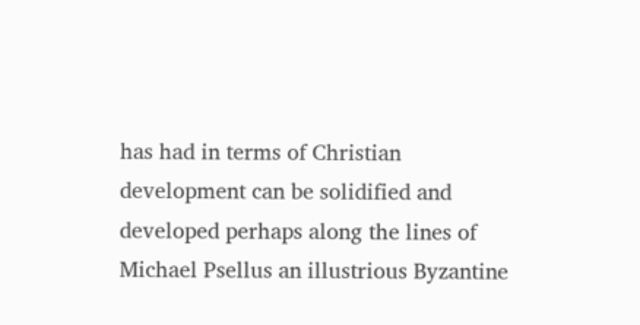has had in terms of Christian development can be solidified and developed perhaps along the lines of Michael Psellus an illustrious Byzantine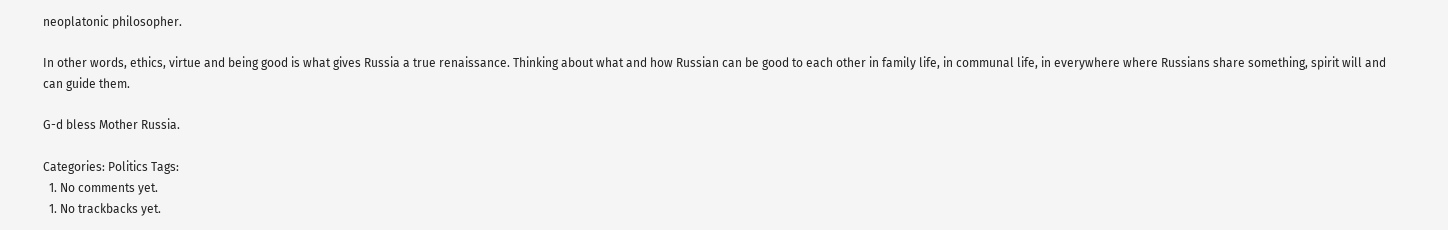neoplatonic philosopher.

In other words, ethics, virtue and being good is what gives Russia a true renaissance. Thinking about what and how Russian can be good to each other in family life, in communal life, in everywhere where Russians share something, spirit will and can guide them.

G-d bless Mother Russia.

Categories: Politics Tags:
  1. No comments yet.
  1. No trackbacks yet.